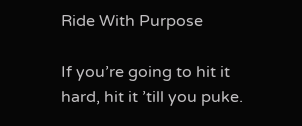Ride With Purpose

If you’re going to hit it hard, hit it ’till you puke.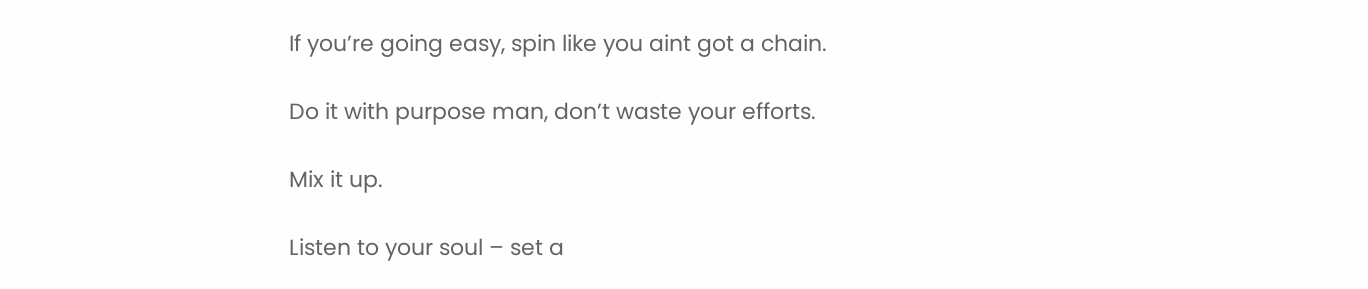If you’re going easy, spin like you aint got a chain.

Do it with purpose man, don’t waste your efforts.

Mix it up.

Listen to your soul – set a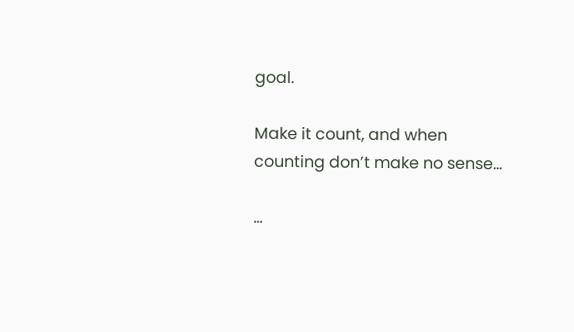goal.

Make it count, and when counting don’t make no sense…

…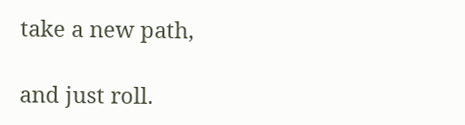take a new path,

and just roll.